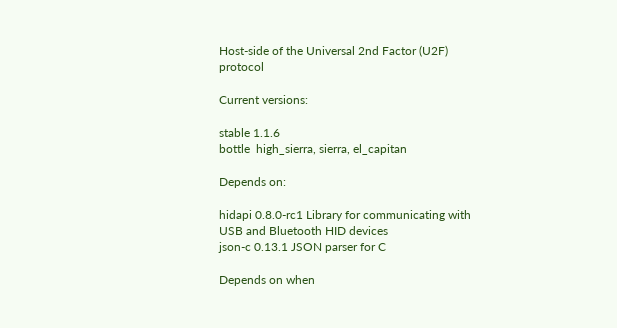Host-side of the Universal 2nd Factor (U2F) protocol

Current versions:

stable 1.1.6
bottle  high_sierra, sierra, el_capitan

Depends on:

hidapi 0.8.0-rc1 Library for communicating with USB and Bluetooth HID devices
json-c 0.13.1 JSON parser for C

Depends on when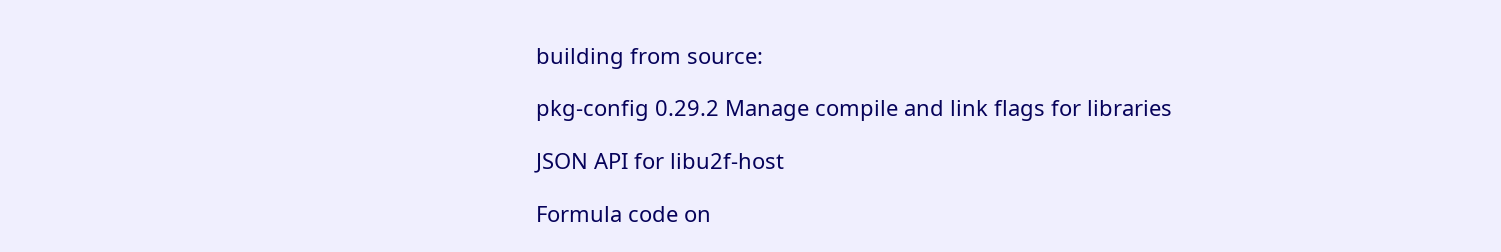building from source:

pkg-config 0.29.2 Manage compile and link flags for libraries

JSON API for libu2f-host

Formula code on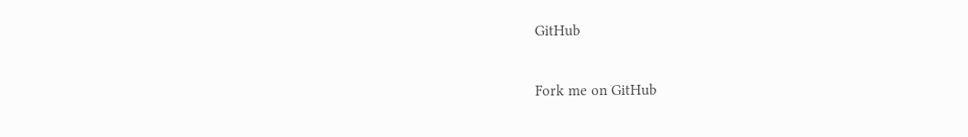GitHub

Fork me on GitHub